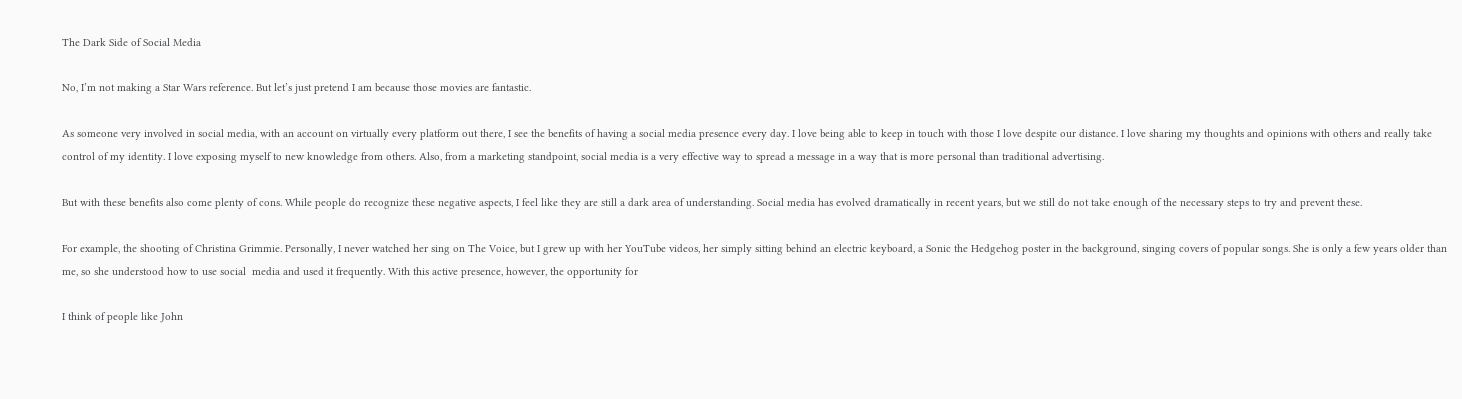The Dark Side of Social Media

No, I’m not making a Star Wars reference. But let’s just pretend I am because those movies are fantastic.

As someone very involved in social media, with an account on virtually every platform out there, I see the benefits of having a social media presence every day. I love being able to keep in touch with those I love despite our distance. I love sharing my thoughts and opinions with others and really take control of my identity. I love exposing myself to new knowledge from others. Also, from a marketing standpoint, social media is a very effective way to spread a message in a way that is more personal than traditional advertising.

But with these benefits also come plenty of cons. While people do recognize these negative aspects, I feel like they are still a dark area of understanding. Social media has evolved dramatically in recent years, but we still do not take enough of the necessary steps to try and prevent these.

For example, the shooting of Christina Grimmie. Personally, I never watched her sing on The Voice, but I grew up with her YouTube videos, her simply sitting behind an electric keyboard, a Sonic the Hedgehog poster in the background, singing covers of popular songs. She is only a few years older than me, so she understood how to use social  media and used it frequently. With this active presence, however, the opportunity for

I think of people like John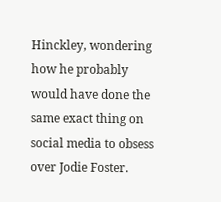Hinckley, wondering how he probably would have done the same exact thing on social media to obsess over Jodie Foster.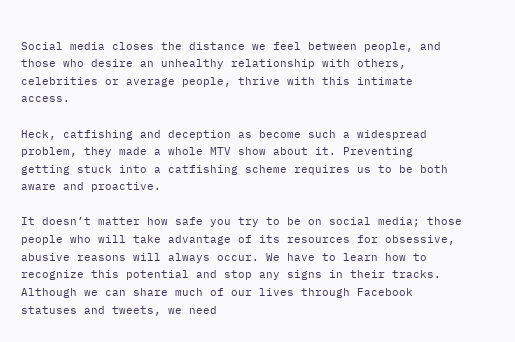Social media closes the distance we feel between people, and those who desire an unhealthy relationship with others, celebrities or average people, thrive with this intimate access.

Heck, catfishing and deception as become such a widespread problem, they made a whole MTV show about it. Preventing getting stuck into a catfishing scheme requires us to be both aware and proactive.

It doesn’t matter how safe you try to be on social media; those people who will take advantage of its resources for obsessive, abusive reasons will always occur. We have to learn how to recognize this potential and stop any signs in their tracks. Although we can share much of our lives through Facebook statuses and tweets, we need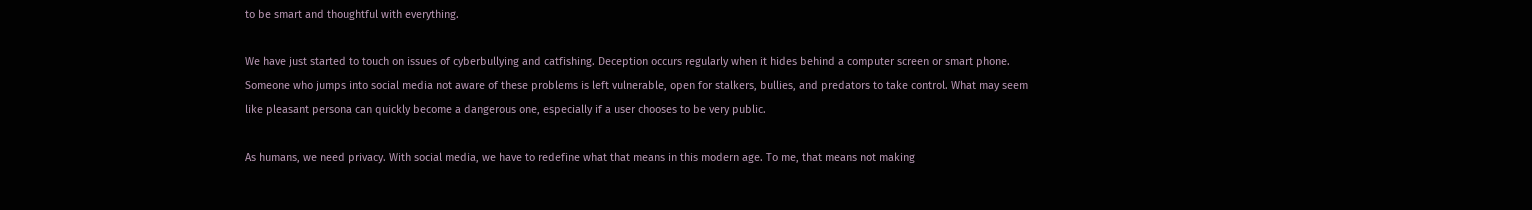to be smart and thoughtful with everything.

We have just started to touch on issues of cyberbullying and catfishing. Deception occurs regularly when it hides behind a computer screen or smart phone. Someone who jumps into social media not aware of these problems is left vulnerable, open for stalkers, bullies, and predators to take control. What may seem like pleasant persona can quickly become a dangerous one, especially if a user chooses to be very public.

As humans, we need privacy. With social media, we have to redefine what that means in this modern age. To me, that means not making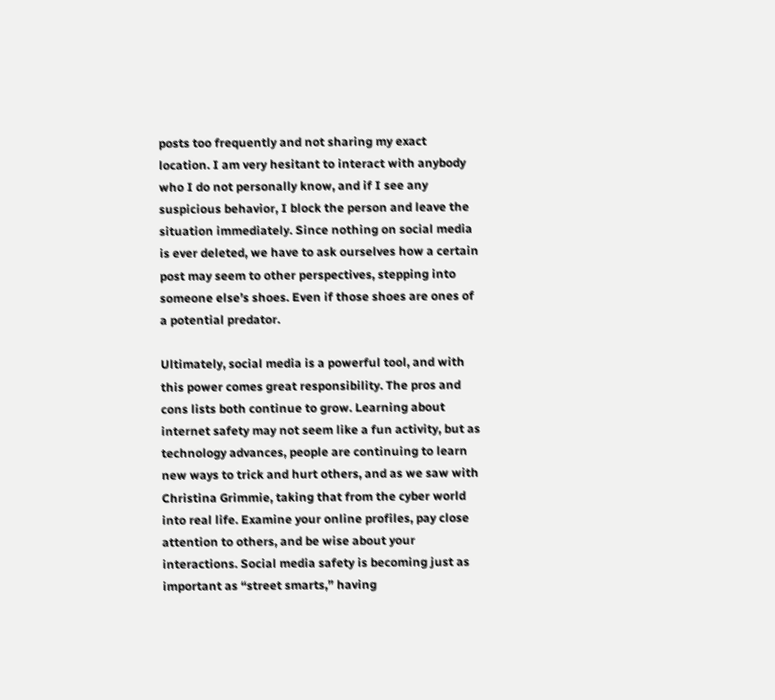posts too frequently and not sharing my exact location. I am very hesitant to interact with anybody who I do not personally know, and if I see any suspicious behavior, I block the person and leave the situation immediately. Since nothing on social media is ever deleted, we have to ask ourselves how a certain post may seem to other perspectives, stepping into someone else’s shoes. Even if those shoes are ones of a potential predator.

Ultimately, social media is a powerful tool, and with this power comes great responsibility. The pros and cons lists both continue to grow. Learning about internet safety may not seem like a fun activity, but as technology advances, people are continuing to learn new ways to trick and hurt others, and as we saw with Christina Grimmie, taking that from the cyber world into real life. Examine your online profiles, pay close attention to others, and be wise about your interactions. Social media safety is becoming just as important as “street smarts,” having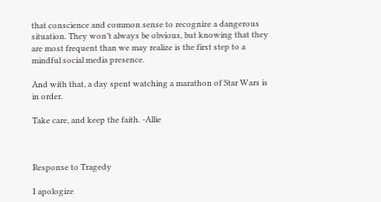that conscience and common sense to recognize a dangerous situation. They won’t always be obvious, but knowing that they are most frequent than we may realize is the first step to a mindful social media presence.

And with that, a day spent watching a marathon of Star Wars is in order.

Take care, and keep the faith. -Allie



Response to Tragedy

I apologize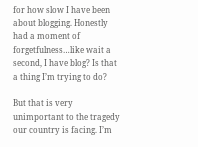for how slow I have been about blogging. Honestly had a moment of forgetfulness…like wait a second, I have blog? Is that a thing I’m trying to do?

But that is very unimportant to the tragedy our country is facing. I’m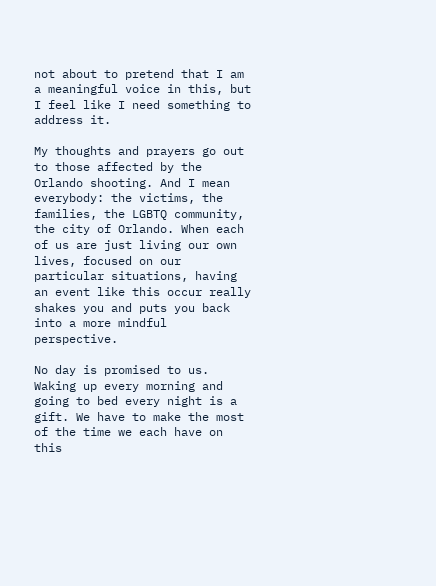not about to pretend that I am a meaningful voice in this, but I feel like I need something to address it.

My thoughts and prayers go out to those affected by the Orlando shooting. And I mean everybody: the victims, the families, the LGBTQ community, the city of Orlando. When each of us are just living our own lives, focused on our particular situations, having an event like this occur really shakes you and puts you back into a more mindful perspective.

No day is promised to us. Waking up every morning and going to bed every night is a gift. We have to make the most of the time we each have on this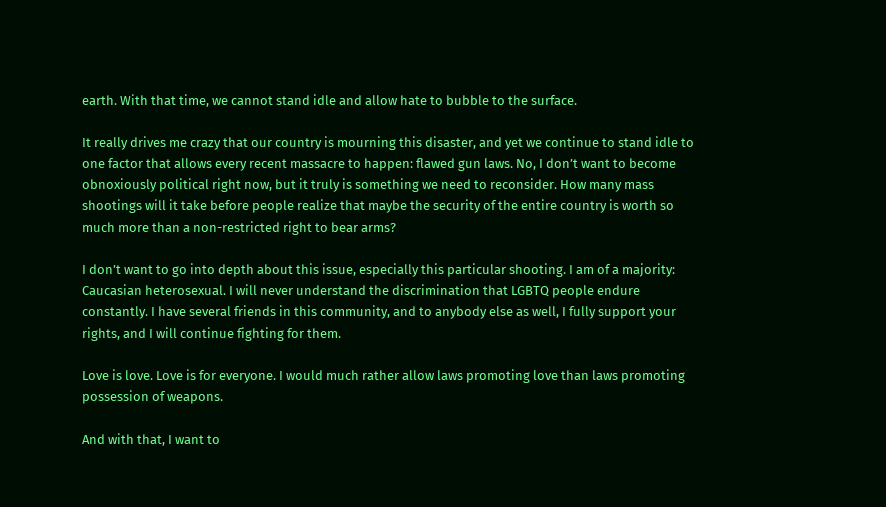earth. With that time, we cannot stand idle and allow hate to bubble to the surface.

It really drives me crazy that our country is mourning this disaster, and yet we continue to stand idle to one factor that allows every recent massacre to happen: flawed gun laws. No, I don’t want to become obnoxiously political right now, but it truly is something we need to reconsider. How many mass shootings will it take before people realize that maybe the security of the entire country is worth so much more than a non-restricted right to bear arms?

I don’t want to go into depth about this issue, especially this particular shooting. I am of a majority: Caucasian heterosexual. I will never understand the discrimination that LGBTQ people endure constantly. I have several friends in this community, and to anybody else as well, I fully support your rights, and I will continue fighting for them.

Love is love. Love is for everyone. I would much rather allow laws promoting love than laws promoting possession of weapons.

And with that, I want to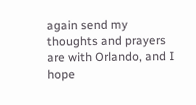again send my thoughts and prayers are with Orlando, and I hope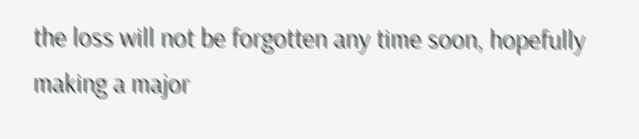the loss will not be forgotten any time soon, hopefully making a major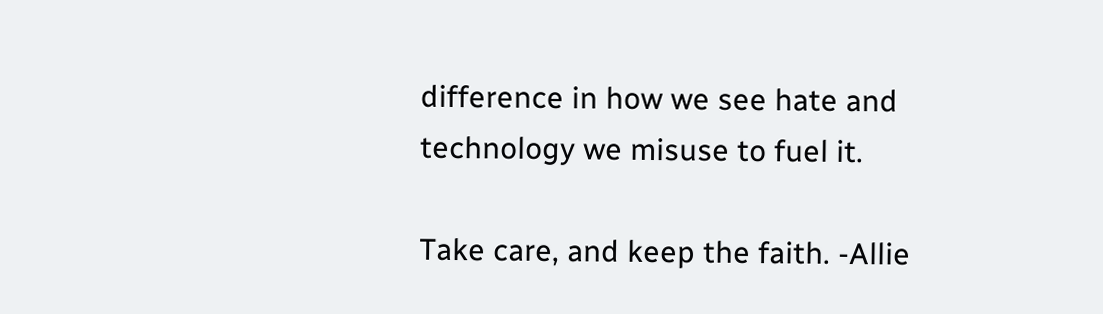difference in how we see hate and technology we misuse to fuel it.

Take care, and keep the faith. -Allie